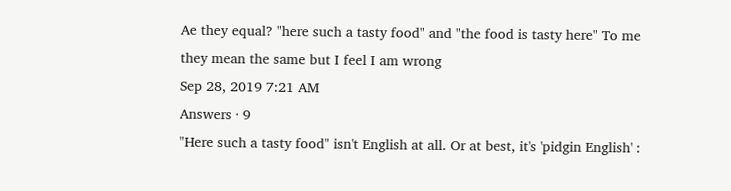Ae they equal? "here such a tasty food" and "the food is tasty here" To me they mean the same but I feel I am wrong
Sep 28, 2019 7:21 AM
Answers · 9
"Here such a tasty food" isn't English at all. Or at best, it's 'pidgin English' :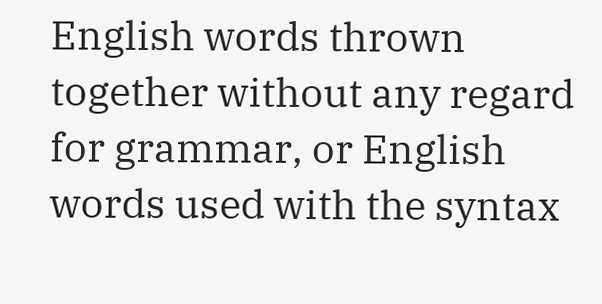English words thrown together without any regard for grammar, or English words used with the syntax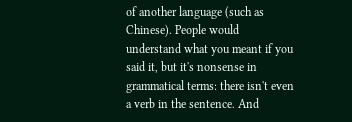of another language (such as Chinese). People would understand what you meant if you said it, but it's nonsense in grammatical terms: there isn't even a verb in the sentence. And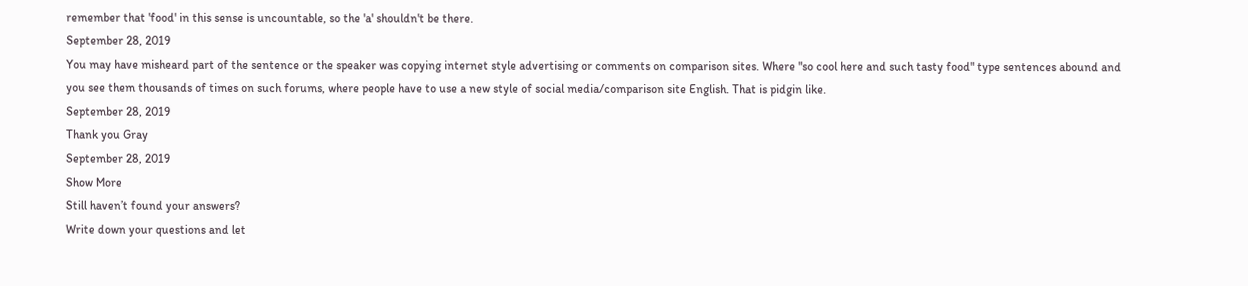remember that 'food' in this sense is uncountable, so the 'a' shouldn't be there.
September 28, 2019
You may have misheard part of the sentence or the speaker was copying internet style advertising or comments on comparison sites. Where "so cool here and such tasty food" type sentences abound and you see them thousands of times on such forums, where people have to use a new style of social media/comparison site English. That is pidgin like.
September 28, 2019
Thank you Gray
September 28, 2019
Show More
Still haven’t found your answers?
Write down your questions and let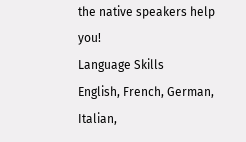the native speakers help you!
Language Skills
English, French, German, Italian,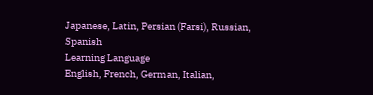Japanese, Latin, Persian (Farsi), Russian, Spanish
Learning Language
English, French, German, Italian,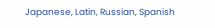Japanese, Latin, Russian, Spanish